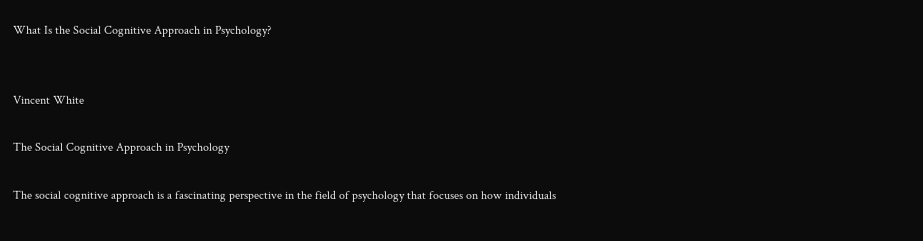What Is the Social Cognitive Approach in Psychology?


Vincent White

The Social Cognitive Approach in Psychology

The social cognitive approach is a fascinating perspective in the field of psychology that focuses on how individuals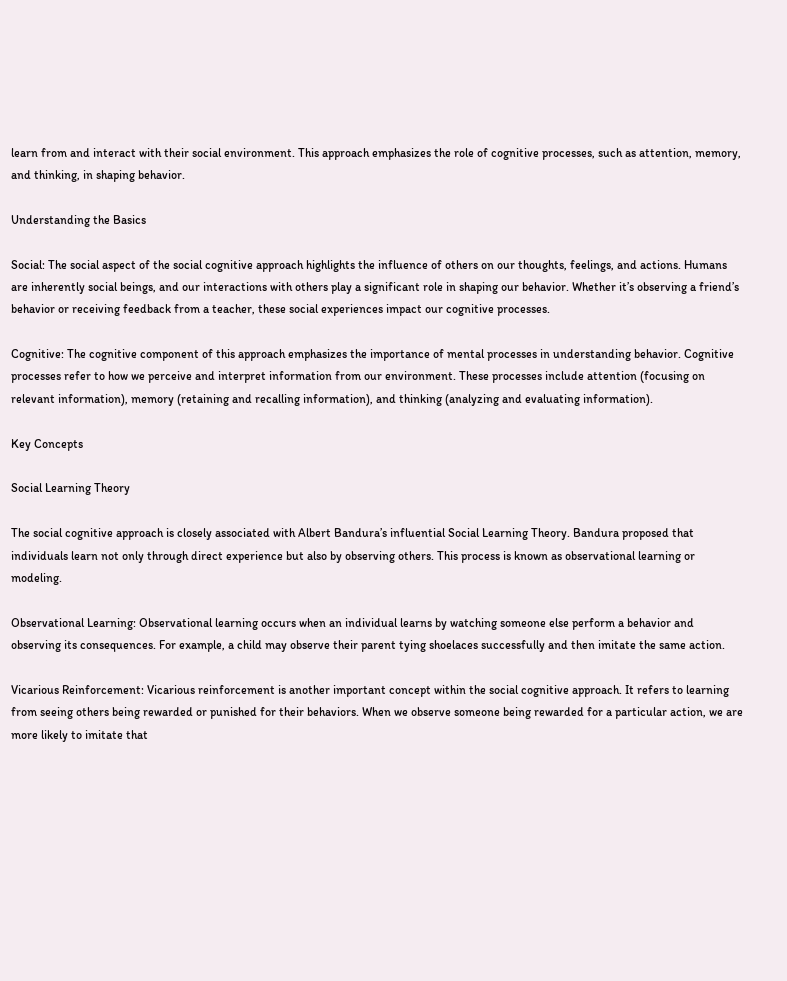learn from and interact with their social environment. This approach emphasizes the role of cognitive processes, such as attention, memory, and thinking, in shaping behavior.

Understanding the Basics

Social: The social aspect of the social cognitive approach highlights the influence of others on our thoughts, feelings, and actions. Humans are inherently social beings, and our interactions with others play a significant role in shaping our behavior. Whether it’s observing a friend’s behavior or receiving feedback from a teacher, these social experiences impact our cognitive processes.

Cognitive: The cognitive component of this approach emphasizes the importance of mental processes in understanding behavior. Cognitive processes refer to how we perceive and interpret information from our environment. These processes include attention (focusing on relevant information), memory (retaining and recalling information), and thinking (analyzing and evaluating information).

Key Concepts

Social Learning Theory

The social cognitive approach is closely associated with Albert Bandura’s influential Social Learning Theory. Bandura proposed that individuals learn not only through direct experience but also by observing others. This process is known as observational learning or modeling.

Observational Learning: Observational learning occurs when an individual learns by watching someone else perform a behavior and observing its consequences. For example, a child may observe their parent tying shoelaces successfully and then imitate the same action.

Vicarious Reinforcement: Vicarious reinforcement is another important concept within the social cognitive approach. It refers to learning from seeing others being rewarded or punished for their behaviors. When we observe someone being rewarded for a particular action, we are more likely to imitate that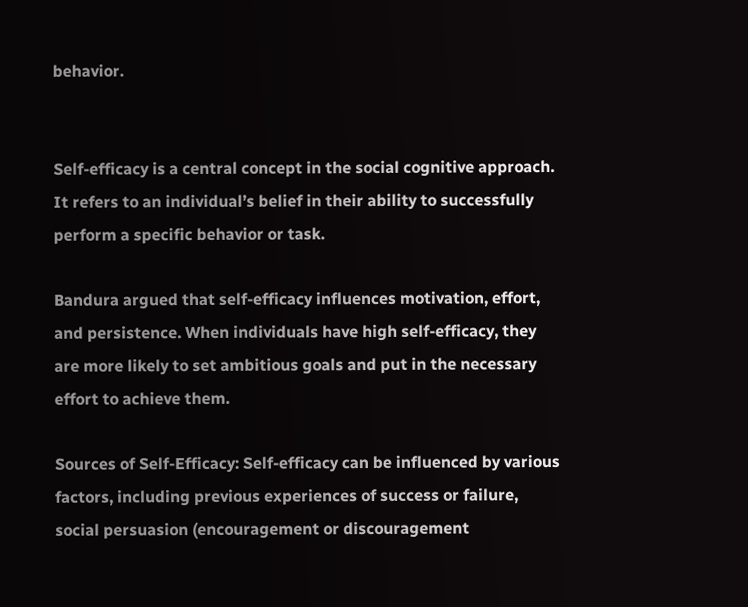behavior.


Self-efficacy is a central concept in the social cognitive approach. It refers to an individual’s belief in their ability to successfully perform a specific behavior or task.

Bandura argued that self-efficacy influences motivation, effort, and persistence. When individuals have high self-efficacy, they are more likely to set ambitious goals and put in the necessary effort to achieve them.

Sources of Self-Efficacy: Self-efficacy can be influenced by various factors, including previous experiences of success or failure, social persuasion (encouragement or discouragement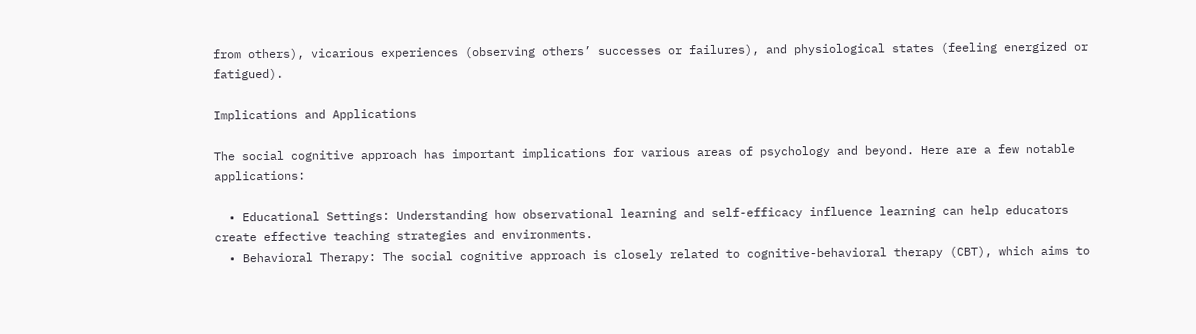from others), vicarious experiences (observing others’ successes or failures), and physiological states (feeling energized or fatigued).

Implications and Applications

The social cognitive approach has important implications for various areas of psychology and beyond. Here are a few notable applications:

  • Educational Settings: Understanding how observational learning and self-efficacy influence learning can help educators create effective teaching strategies and environments.
  • Behavioral Therapy: The social cognitive approach is closely related to cognitive-behavioral therapy (CBT), which aims to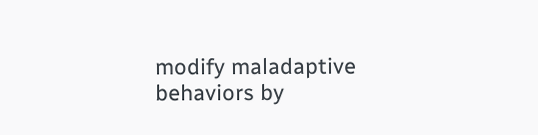modify maladaptive behaviors by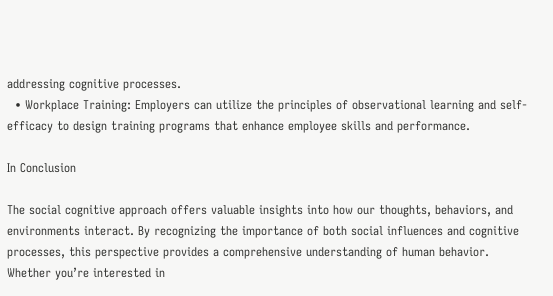addressing cognitive processes.
  • Workplace Training: Employers can utilize the principles of observational learning and self-efficacy to design training programs that enhance employee skills and performance.

In Conclusion

The social cognitive approach offers valuable insights into how our thoughts, behaviors, and environments interact. By recognizing the importance of both social influences and cognitive processes, this perspective provides a comprehensive understanding of human behavior. Whether you’re interested in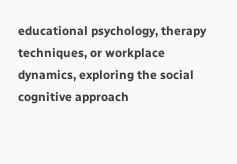educational psychology, therapy techniques, or workplace dynamics, exploring the social cognitive approach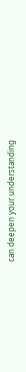can deepen your understanding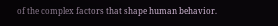of the complex factors that shape human behavior.